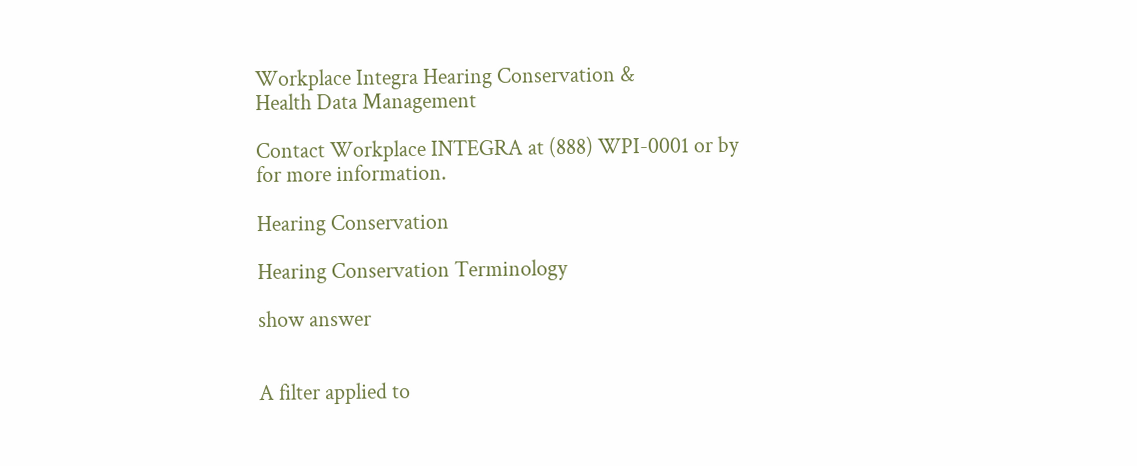Workplace Integra Hearing Conservation &
Health Data Management

Contact Workplace INTEGRA at (888) WPI-0001 or by for more information.

Hearing Conservation

Hearing Conservation Terminology

show answer


A filter applied to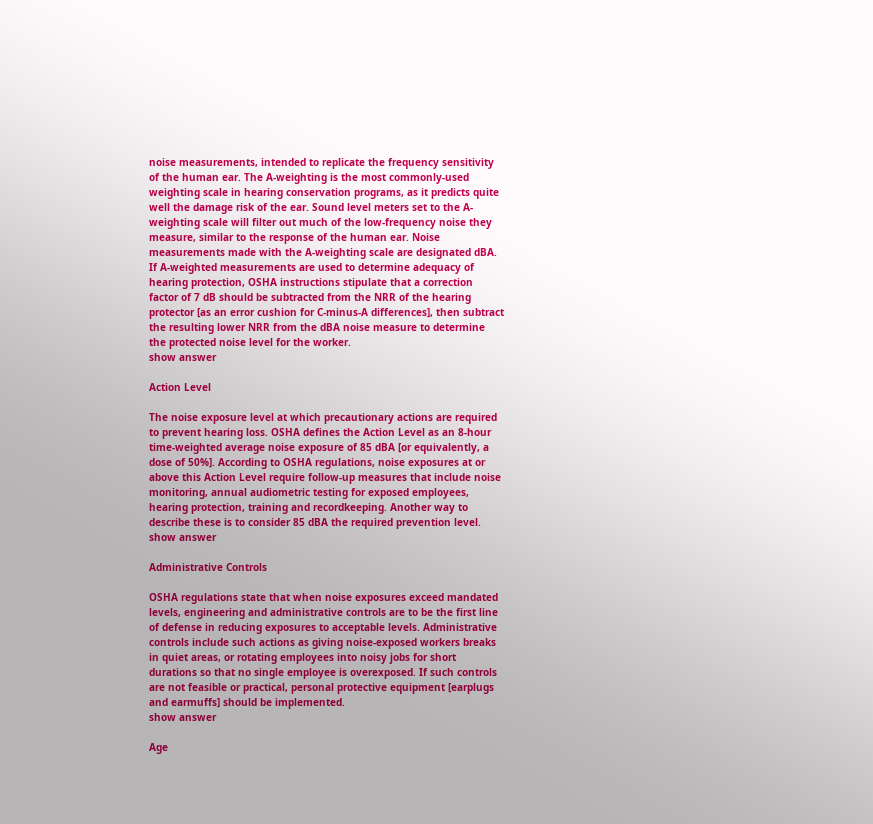noise measurements, intended to replicate the frequency sensitivity of the human ear. The A-weighting is the most commonly-used weighting scale in hearing conservation programs, as it predicts quite well the damage risk of the ear. Sound level meters set to the A-weighting scale will filter out much of the low-frequency noise they measure, similar to the response of the human ear. Noise measurements made with the A-weighting scale are designated dBA. If A-weighted measurements are used to determine adequacy of hearing protection, OSHA instructions stipulate that a correction factor of 7 dB should be subtracted from the NRR of the hearing protector [as an error cushion for C-minus-A differences], then subtract the resulting lower NRR from the dBA noise measure to determine the protected noise level for the worker.
show answer

Action Level

The noise exposure level at which precautionary actions are required to prevent hearing loss. OSHA defines the Action Level as an 8-hour time-weighted average noise exposure of 85 dBA [or equivalently, a dose of 50%]. According to OSHA regulations, noise exposures at or above this Action Level require follow-up measures that include noise monitoring, annual audiometric testing for exposed employees, hearing protection, training and recordkeeping. Another way to describe these is to consider 85 dBA the required prevention level.
show answer

Administrative Controls

OSHA regulations state that when noise exposures exceed mandated levels, engineering and administrative controls are to be the first line of defense in reducing exposures to acceptable levels. Administrative controls include such actions as giving noise-exposed workers breaks in quiet areas, or rotating employees into noisy jobs for short durations so that no single employee is overexposed. If such controls are not feasible or practical, personal protective equipment [earplugs and earmuffs] should be implemented.
show answer

Age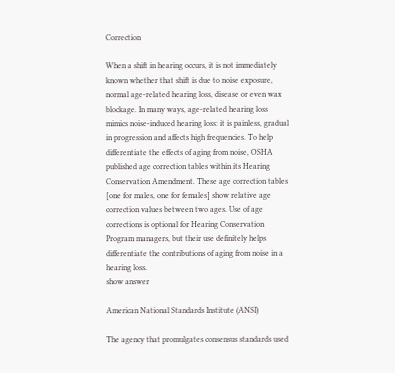Correction

When a shift in hearing occurs, it is not immediately known whether that shift is due to noise exposure, normal age-related hearing loss, disease or even wax blockage. In many ways, age-related hearing loss mimics noise-induced hearing loss: it is painless, gradual in progression and affects high frequencies. To help differentiate the effects of aging from noise, OSHA published age correction tables within its Hearing Conservation Amendment. These age correction tables [one for males, one for females] show relative age correction values between two ages. Use of age corrections is optional for Hearing Conservation Program managers, but their use definitely helps differentiate the contributions of aging from noise in a hearing loss.
show answer

American National Standards Institute (ANSI)

The agency that promulgates consensus standards used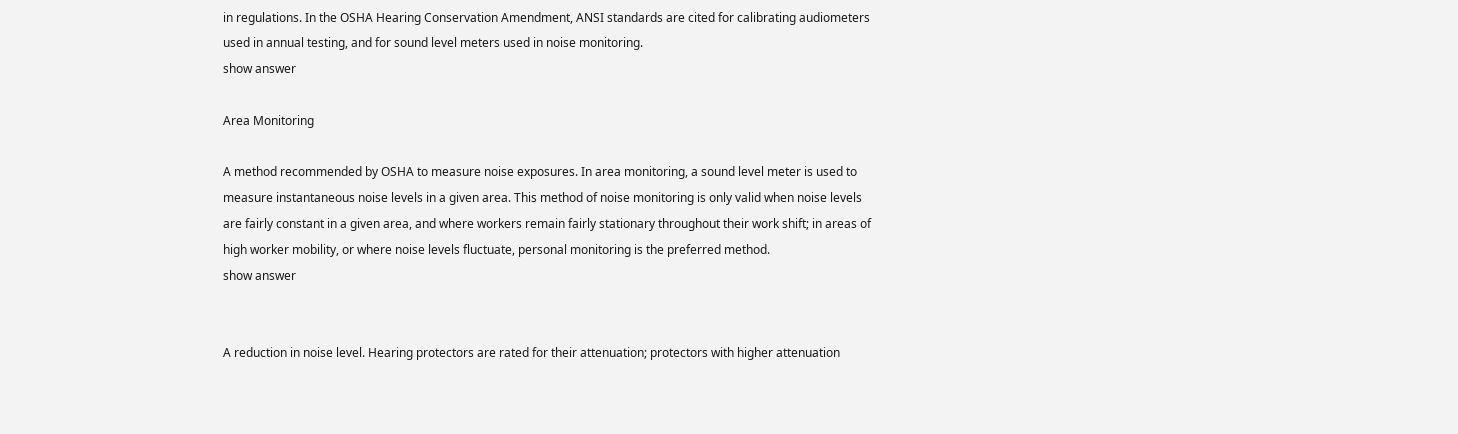in regulations. In the OSHA Hearing Conservation Amendment, ANSI standards are cited for calibrating audiometers used in annual testing, and for sound level meters used in noise monitoring.
show answer

Area Monitoring

A method recommended by OSHA to measure noise exposures. In area monitoring, a sound level meter is used to measure instantaneous noise levels in a given area. This method of noise monitoring is only valid when noise levels are fairly constant in a given area, and where workers remain fairly stationary throughout their work shift; in areas of high worker mobility, or where noise levels fluctuate, personal monitoring is the preferred method.
show answer


A reduction in noise level. Hearing protectors are rated for their attenuation; protectors with higher attenuation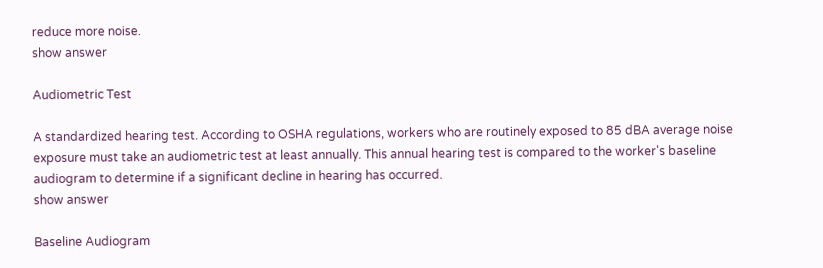reduce more noise.
show answer

Audiometric Test

A standardized hearing test. According to OSHA regulations, workers who are routinely exposed to 85 dBA average noise exposure must take an audiometric test at least annually. This annual hearing test is compared to the worker's baseline audiogram to determine if a significant decline in hearing has occurred.
show answer

Baseline Audiogram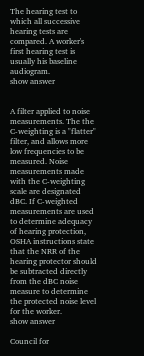The hearing test to which all successive hearing tests are compared. A worker's first hearing test is usually his baseline audiogram.
show answer


A filter applied to noise measurements. The the C-weighting is a "flatter" filter, and allows more low frequencies to be measured. Noise measurements made with the C-weighting scale are designated dBC. If C-weighted measurements are used to determine adequacy of hearing protection, OSHA instructions state that the NRR of the hearing protector should be subtracted directly from the dBC noise measure to determine the protected noise level for the worker.
show answer

Council for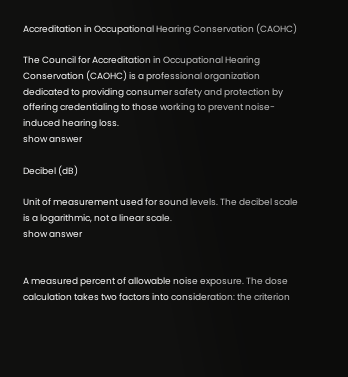Accreditation in Occupational Hearing Conservation (CAOHC)

The Council for Accreditation in Occupational Hearing Conservation (CAOHC) is a professional organization dedicated to providing consumer safety and protection by offering credentialing to those working to prevent noise-induced hearing loss.
show answer

Decibel (dB)

Unit of measurement used for sound levels. The decibel scale is a logarithmic, not a linear scale.
show answer


A measured percent of allowable noise exposure. The dose calculation takes two factors into consideration: the criterion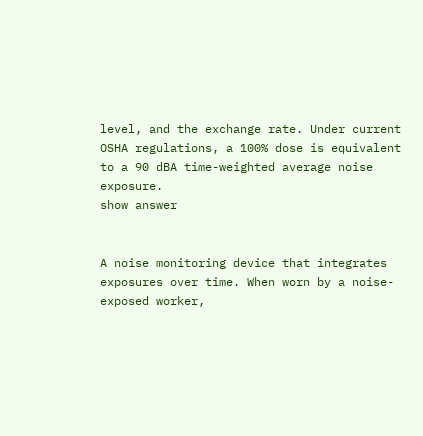level, and the exchange rate. Under current OSHA regulations, a 100% dose is equivalent to a 90 dBA time-weighted average noise exposure.
show answer


A noise monitoring device that integrates exposures over time. When worn by a noise-exposed worker,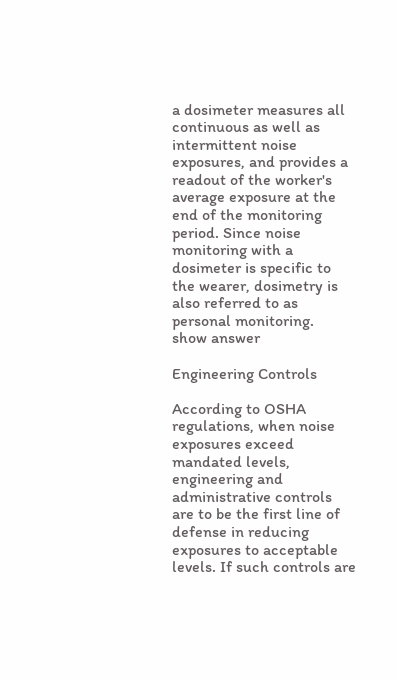a dosimeter measures all continuous as well as intermittent noise exposures, and provides a readout of the worker's average exposure at the end of the monitoring period. Since noise monitoring with a dosimeter is specific to the wearer, dosimetry is also referred to as personal monitoring.
show answer

Engineering Controls

According to OSHA regulations, when noise exposures exceed mandated levels, engineering and administrative controls are to be the first line of defense in reducing exposures to acceptable levels. If such controls are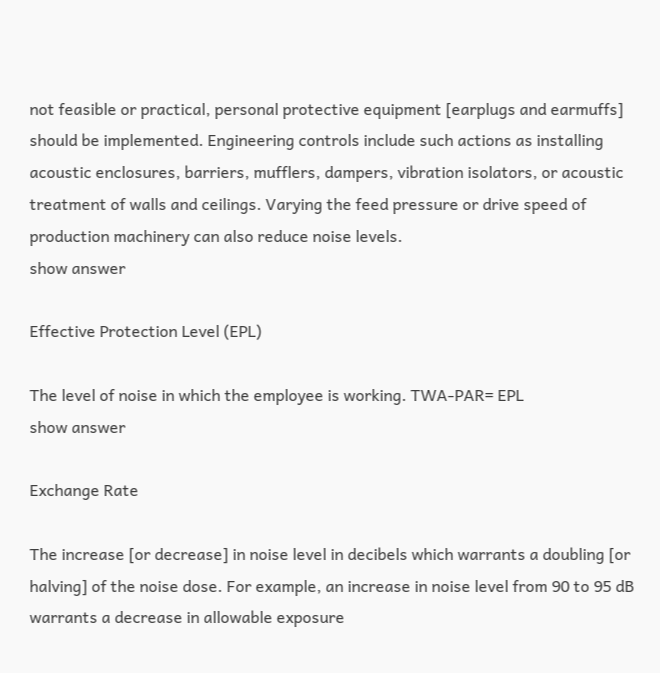not feasible or practical, personal protective equipment [earplugs and earmuffs] should be implemented. Engineering controls include such actions as installing acoustic enclosures, barriers, mufflers, dampers, vibration isolators, or acoustic treatment of walls and ceilings. Varying the feed pressure or drive speed of production machinery can also reduce noise levels.
show answer

Effective Protection Level (EPL)

The level of noise in which the employee is working. TWA-PAR= EPL
show answer

Exchange Rate

The increase [or decrease] in noise level in decibels which warrants a doubling [or halving] of the noise dose. For example, an increase in noise level from 90 to 95 dB warrants a decrease in allowable exposure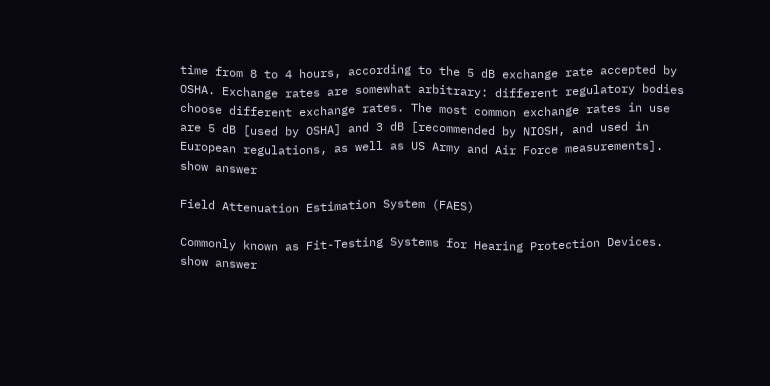time from 8 to 4 hours, according to the 5 dB exchange rate accepted by OSHA. Exchange rates are somewhat arbitrary: different regulatory bodies choose different exchange rates. The most common exchange rates in use are 5 dB [used by OSHA] and 3 dB [recommended by NIOSH, and used in European regulations, as well as US Army and Air Force measurements].
show answer

Field Attenuation Estimation System (FAES)

Commonly known as Fit-Testing Systems for Hearing Protection Devices.
show answer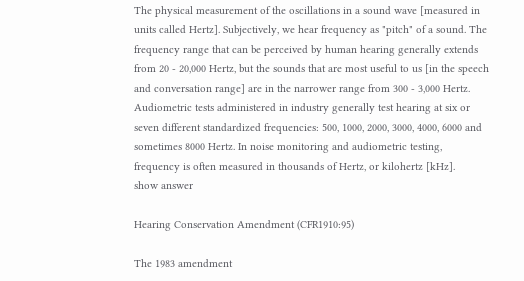The physical measurement of the oscillations in a sound wave [measured in units called Hertz]. Subjectively, we hear frequency as "pitch" of a sound. The frequency range that can be perceived by human hearing generally extends from 20 - 20,000 Hertz, but the sounds that are most useful to us [in the speech and conversation range] are in the narrower range from 300 - 3,000 Hertz. Audiometric tests administered in industry generally test hearing at six or seven different standardized frequencies: 500, 1000, 2000, 3000, 4000, 6000 and sometimes 8000 Hertz. In noise monitoring and audiometric testing, frequency is often measured in thousands of Hertz, or kilohertz [kHz].
show answer

Hearing Conservation Amendment (CFR1910:95)

The 1983 amendment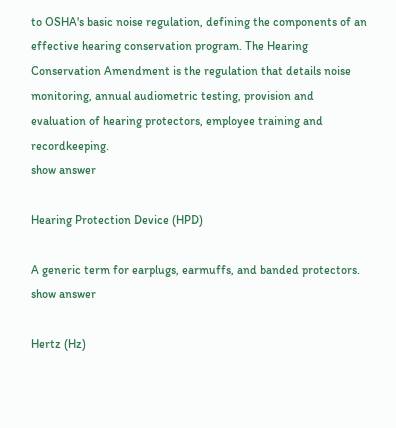to OSHA's basic noise regulation, defining the components of an effective hearing conservation program. The Hearing Conservation Amendment is the regulation that details noise monitoring, annual audiometric testing, provision and evaluation of hearing protectors, employee training and recordkeeping.
show answer

Hearing Protection Device (HPD)

A generic term for earplugs, earmuffs, and banded protectors.
show answer

Hertz (Hz)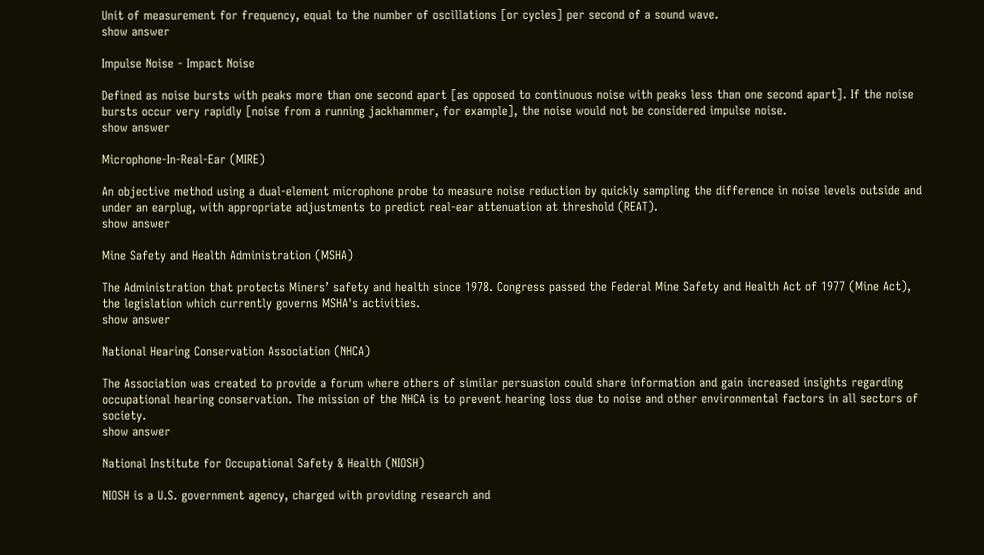Unit of measurement for frequency, equal to the number of oscillations [or cycles] per second of a sound wave.
show answer

Impulse Noise - Impact Noise

Defined as noise bursts with peaks more than one second apart [as opposed to continuous noise with peaks less than one second apart]. If the noise bursts occur very rapidly [noise from a running jackhammer, for example], the noise would not be considered impulse noise.
show answer

Microphone-In-Real-Ear (MIRE)

An objective method using a dual-element microphone probe to measure noise reduction by quickly sampling the difference in noise levels outside and under an earplug, with appropriate adjustments to predict real-ear attenuation at threshold (REAT).
show answer

Mine Safety and Health Administration (MSHA)

The Administration that protects Miners’ safety and health since 1978. Congress passed the Federal Mine Safety and Health Act of 1977 (Mine Act), the legislation which currently governs MSHA's activities.
show answer

National Hearing Conservation Association (NHCA)

The Association was created to provide a forum where others of similar persuasion could share information and gain increased insights regarding occupational hearing conservation. The mission of the NHCA is to prevent hearing loss due to noise and other environmental factors in all sectors of society.
show answer

National Institute for Occupational Safety & Health (NIOSH)

NIOSH is a U.S. government agency, charged with providing research and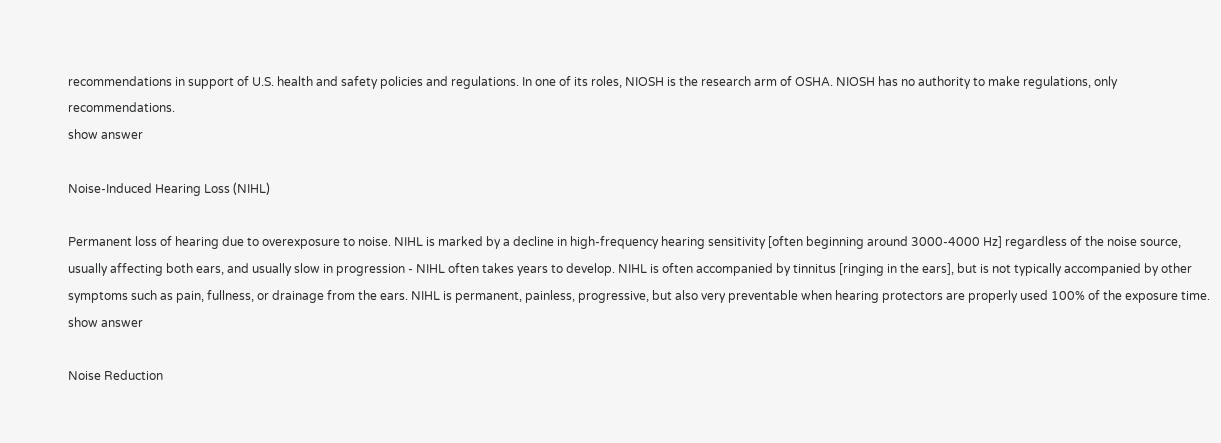recommendations in support of U.S. health and safety policies and regulations. In one of its roles, NIOSH is the research arm of OSHA. NIOSH has no authority to make regulations, only recommendations.
show answer

Noise-Induced Hearing Loss (NIHL)

Permanent loss of hearing due to overexposure to noise. NIHL is marked by a decline in high-frequency hearing sensitivity [often beginning around 3000-4000 Hz] regardless of the noise source, usually affecting both ears, and usually slow in progression - NIHL often takes years to develop. NIHL is often accompanied by tinnitus [ringing in the ears], but is not typically accompanied by other symptoms such as pain, fullness, or drainage from the ears. NIHL is permanent, painless, progressive, but also very preventable when hearing protectors are properly used 100% of the exposure time.
show answer

Noise Reduction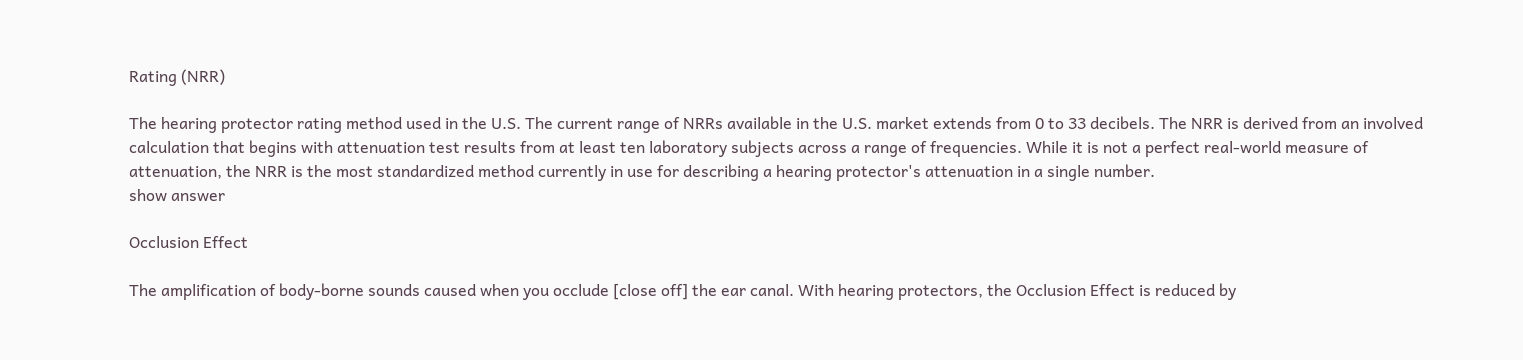Rating (NRR)

The hearing protector rating method used in the U.S. The current range of NRRs available in the U.S. market extends from 0 to 33 decibels. The NRR is derived from an involved calculation that begins with attenuation test results from at least ten laboratory subjects across a range of frequencies. While it is not a perfect real-world measure of attenuation, the NRR is the most standardized method currently in use for describing a hearing protector's attenuation in a single number.
show answer

Occlusion Effect

The amplification of body-borne sounds caused when you occlude [close off] the ear canal. With hearing protectors, the Occlusion Effect is reduced by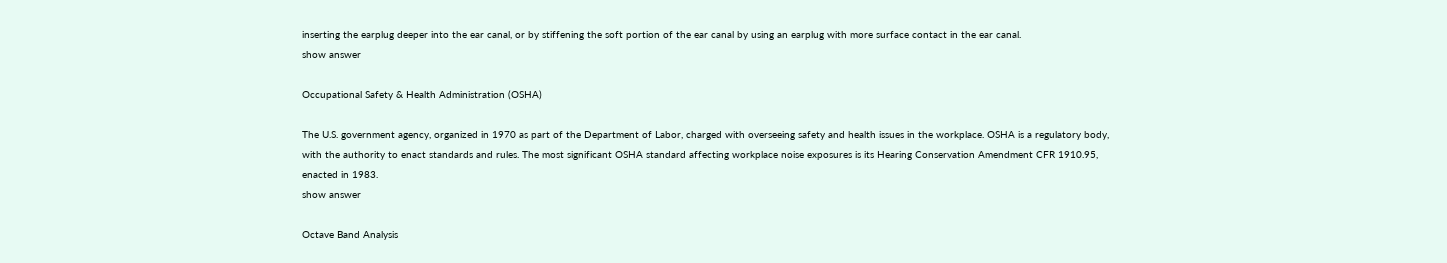inserting the earplug deeper into the ear canal, or by stiffening the soft portion of the ear canal by using an earplug with more surface contact in the ear canal.
show answer

Occupational Safety & Health Administration (OSHA)

The U.S. government agency, organized in 1970 as part of the Department of Labor, charged with overseeing safety and health issues in the workplace. OSHA is a regulatory body, with the authority to enact standards and rules. The most significant OSHA standard affecting workplace noise exposures is its Hearing Conservation Amendment CFR 1910.95, enacted in 1983.
show answer

Octave Band Analysis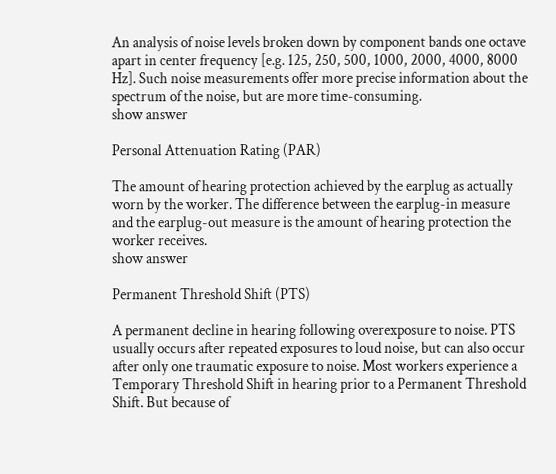An analysis of noise levels broken down by component bands one octave apart in center frequency [e.g. 125, 250, 500, 1000, 2000, 4000, 8000 Hz]. Such noise measurements offer more precise information about the spectrum of the noise, but are more time-consuming.
show answer

Personal Attenuation Rating (PAR)

The amount of hearing protection achieved by the earplug as actually worn by the worker. The difference between the earplug-in measure and the earplug-out measure is the amount of hearing protection the worker receives.
show answer

Permanent Threshold Shift (PTS)

A permanent decline in hearing following overexposure to noise. PTS usually occurs after repeated exposures to loud noise, but can also occur after only one traumatic exposure to noise. Most workers experience a Temporary Threshold Shift in hearing prior to a Permanent Threshold Shift. But because of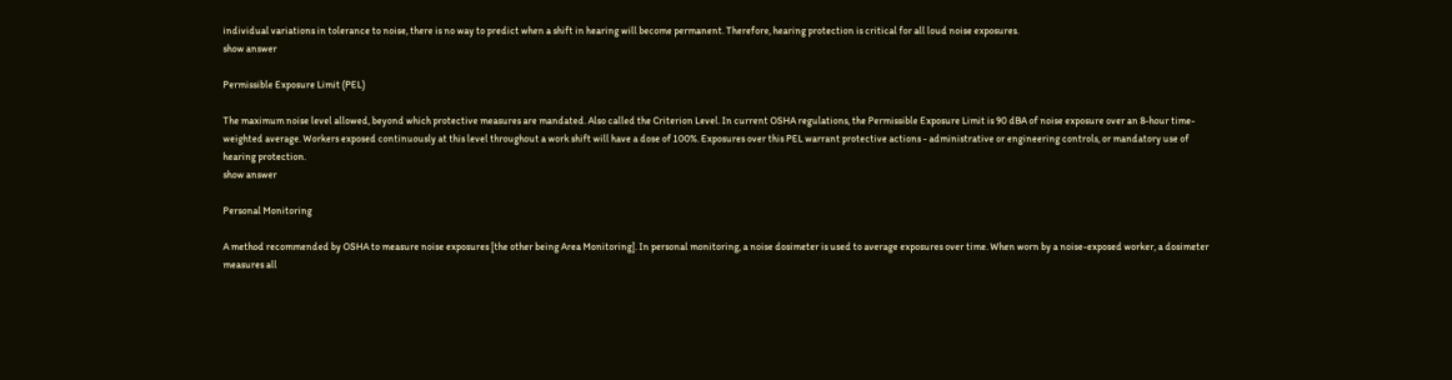individual variations in tolerance to noise, there is no way to predict when a shift in hearing will become permanent. Therefore, hearing protection is critical for all loud noise exposures.
show answer

Permissible Exposure Limit (PEL)

The maximum noise level allowed, beyond which protective measures are mandated. Also called the Criterion Level. In current OSHA regulations, the Permissible Exposure Limit is 90 dBA of noise exposure over an 8-hour time-weighted average. Workers exposed continuously at this level throughout a work shift will have a dose of 100%. Exposures over this PEL warrant protective actions - administrative or engineering controls, or mandatory use of hearing protection.
show answer

Personal Monitoring

A method recommended by OSHA to measure noise exposures [the other being Area Monitoring]. In personal monitoring, a noise dosimeter is used to average exposures over time. When worn by a noise-exposed worker, a dosimeter measures all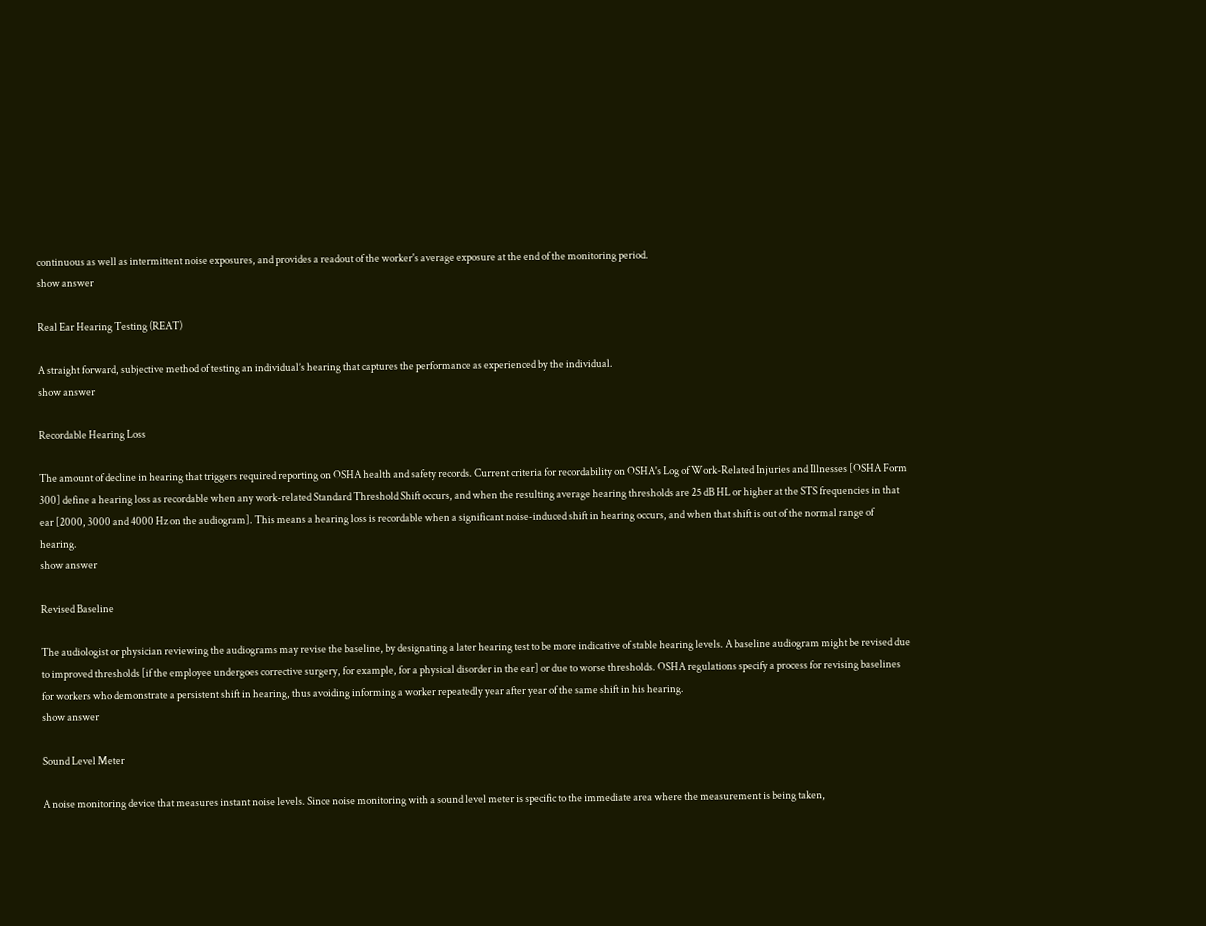continuous as well as intermittent noise exposures, and provides a readout of the worker's average exposure at the end of the monitoring period.
show answer

Real Ear Hearing Testing (REAT)

A straight forward, subjective method of testing an individual’s hearing that captures the performance as experienced by the individual.
show answer

Recordable Hearing Loss

The amount of decline in hearing that triggers required reporting on OSHA health and safety records. Current criteria for recordability on OSHA's Log of Work-Related Injuries and Illnesses [OSHA Form 300] define a hearing loss as recordable when any work-related Standard Threshold Shift occurs, and when the resulting average hearing thresholds are 25 dB HL or higher at the STS frequencies in that ear [2000, 3000 and 4000 Hz on the audiogram]. This means a hearing loss is recordable when a significant noise-induced shift in hearing occurs, and when that shift is out of the normal range of hearing.
show answer

Revised Baseline

The audiologist or physician reviewing the audiograms may revise the baseline, by designating a later hearing test to be more indicative of stable hearing levels. A baseline audiogram might be revised due to improved thresholds [if the employee undergoes corrective surgery, for example, for a physical disorder in the ear] or due to worse thresholds. OSHA regulations specify a process for revising baselines for workers who demonstrate a persistent shift in hearing, thus avoiding informing a worker repeatedly year after year of the same shift in his hearing.
show answer

Sound Level Meter

A noise monitoring device that measures instant noise levels. Since noise monitoring with a sound level meter is specific to the immediate area where the measurement is being taken,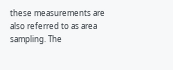these measurements are also referred to as area sampling. The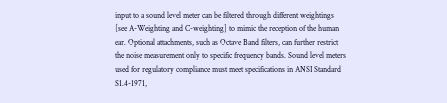input to a sound level meter can be filtered through different weightings [see A-Weighting and C-weighting] to mimic the reception of the human ear. Optional attachments, such as Octave Band filters, can further restrict the noise measurement only to specific frequency bands. Sound level meters used for regulatory compliance must meet specifications in ANSI Standard S1.4-1971,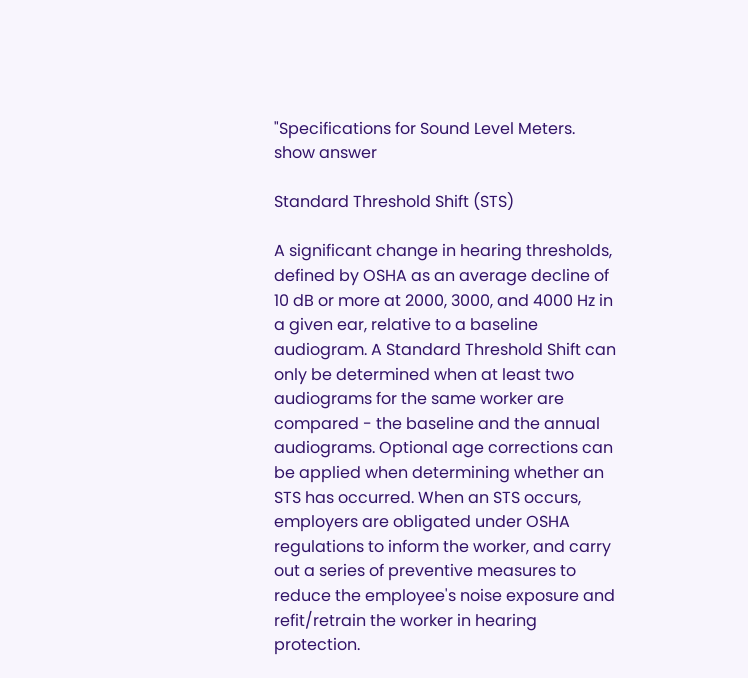"Specifications for Sound Level Meters.
show answer

Standard Threshold Shift (STS)

A significant change in hearing thresholds, defined by OSHA as an average decline of 10 dB or more at 2000, 3000, and 4000 Hz in a given ear, relative to a baseline audiogram. A Standard Threshold Shift can only be determined when at least two audiograms for the same worker are compared - the baseline and the annual audiograms. Optional age corrections can be applied when determining whether an STS has occurred. When an STS occurs, employers are obligated under OSHA regulations to inform the worker, and carry out a series of preventive measures to reduce the employee's noise exposure and refit/retrain the worker in hearing protection.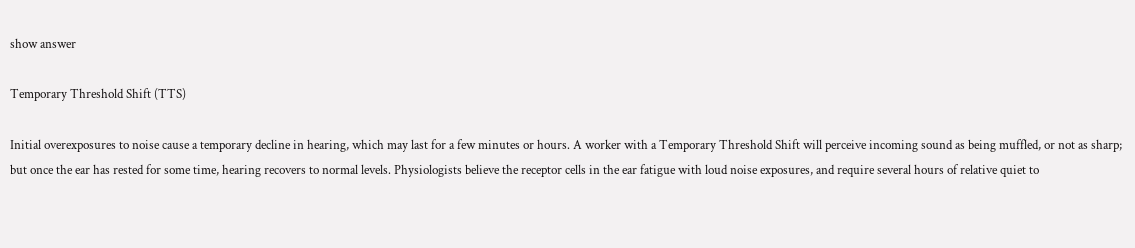show answer

Temporary Threshold Shift (TTS)

Initial overexposures to noise cause a temporary decline in hearing, which may last for a few minutes or hours. A worker with a Temporary Threshold Shift will perceive incoming sound as being muffled, or not as sharp; but once the ear has rested for some time, hearing recovers to normal levels. Physiologists believe the receptor cells in the ear fatigue with loud noise exposures, and require several hours of relative quiet to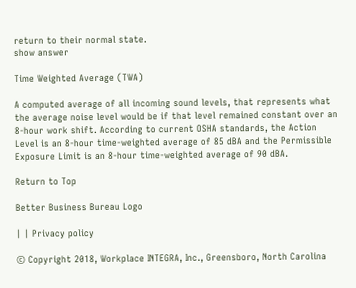return to their normal state.
show answer

Time Weighted Average (TWA)

A computed average of all incoming sound levels, that represents what the average noise level would be if that level remained constant over an 8-hour work shift. According to current OSHA standards, the Action Level is an 8-hour time-weighted average of 85 dBA and the Permissible Exposure Limit is an 8-hour time-weighted average of 90 dBA.

Return to Top

Better Business Bureau Logo

| | Privacy policy

© Copyright 2018, Workplace INTEGRA, Inc., Greensboro, North Carolina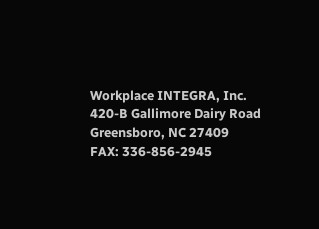Workplace INTEGRA, Inc.
420-B Gallimore Dairy Road
Greensboro, NC 27409
FAX: 336-856-2945